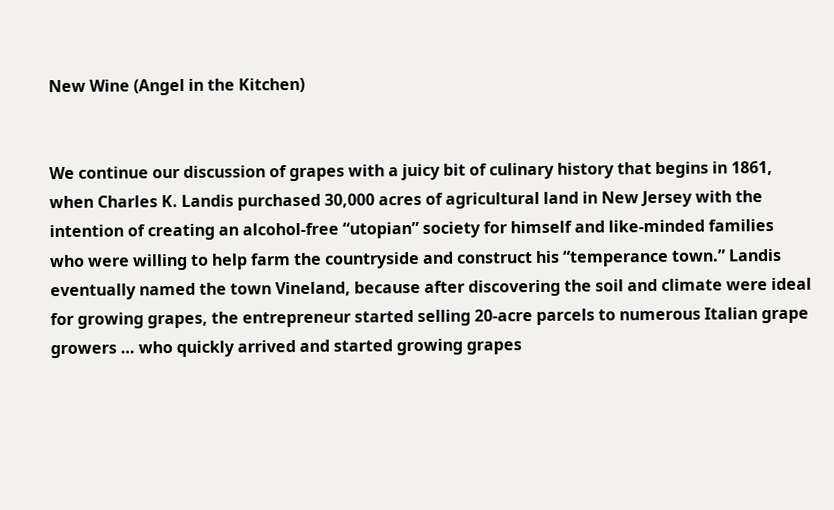New Wine (Angel in the Kitchen)


We continue our discussion of grapes with a juicy bit of culinary history that begins in 1861, when Charles K. Landis purchased 30,000 acres of agricultural land in New Jersey with the intention of creating an alcohol-free “utopian” society for himself and like-minded families who were willing to help farm the countryside and construct his “temperance town.” Landis eventually named the town Vineland, because after discovering the soil and climate were ideal for growing grapes, the entrepreneur started selling 20-acre parcels to numerous Italian grape growers … who quickly arrived and started growing grapes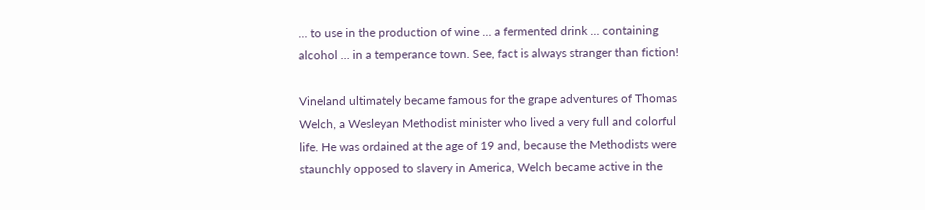… to use in the production of wine … a fermented drink … containing alcohol … in a temperance town. See, fact is always stranger than fiction!

Vineland ultimately became famous for the grape adventures of Thomas Welch, a Wesleyan Methodist minister who lived a very full and colorful life. He was ordained at the age of 19 and, because the Methodists were staunchly opposed to slavery in America, Welch became active in the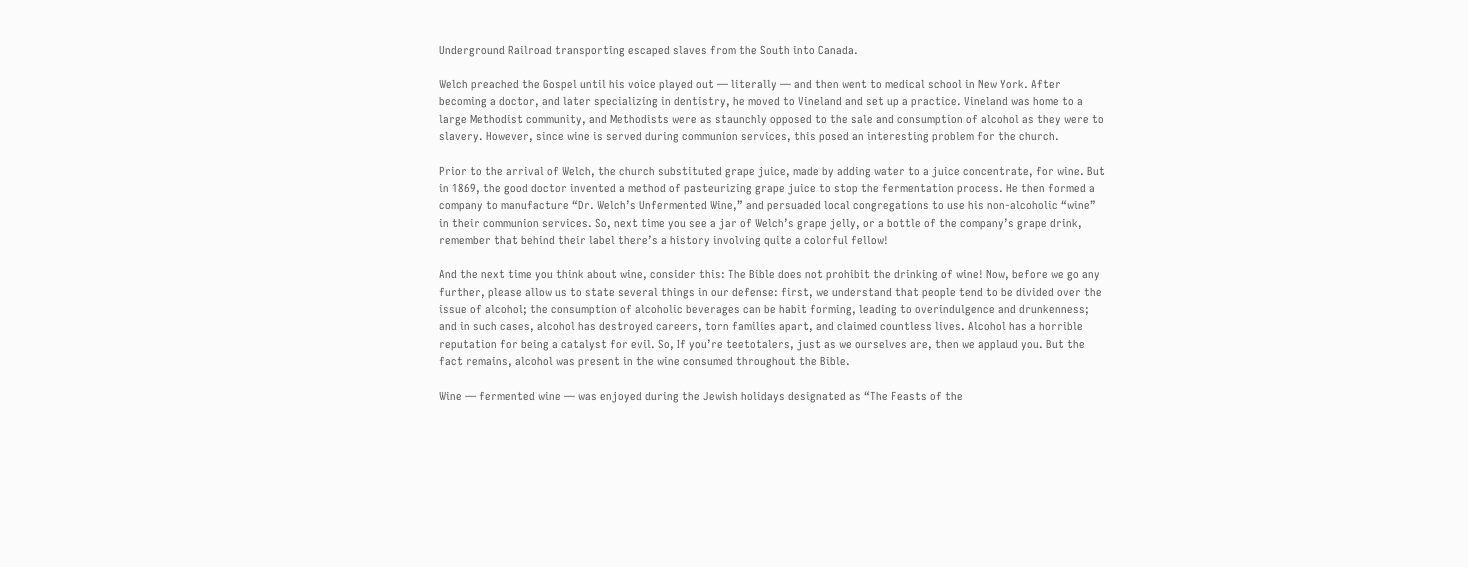Underground Railroad transporting escaped slaves from the South into Canada.

Welch preached the Gospel until his voice played out — literally — and then went to medical school in New York. After becoming a doctor, and later specializing in dentistry, he moved to Vineland and set up a practice. Vineland was home to a large Methodist community, and Methodists were as staunchly opposed to the sale and consumption of alcohol as they were to slavery. However, since wine is served during communion services, this posed an interesting problem for the church.

Prior to the arrival of Welch, the church substituted grape juice, made by adding water to a juice concentrate, for wine. But in 1869, the good doctor invented a method of pasteurizing grape juice to stop the fermentation process. He then formed a company to manufacture “Dr. Welch’s Unfermented Wine,” and persuaded local congregations to use his non-alcoholic “wine” in their communion services. So, next time you see a jar of Welch’s grape jelly, or a bottle of the company’s grape drink, remember that behind their label there’s a history involving quite a colorful fellow!

And the next time you think about wine, consider this: The Bible does not prohibit the drinking of wine! Now, before we go any further, please allow us to state several things in our defense: first, we understand that people tend to be divided over the issue of alcohol; the consumption of alcoholic beverages can be habit forming, leading to overindulgence and drunkenness; and in such cases, alcohol has destroyed careers, torn families apart, and claimed countless lives. Alcohol has a horrible reputation for being a catalyst for evil. So, If you’re teetotalers, just as we ourselves are, then we applaud you. But the fact remains, alcohol was present in the wine consumed throughout the Bible.

Wine — fermented wine — was enjoyed during the Jewish holidays designated as “The Feasts of the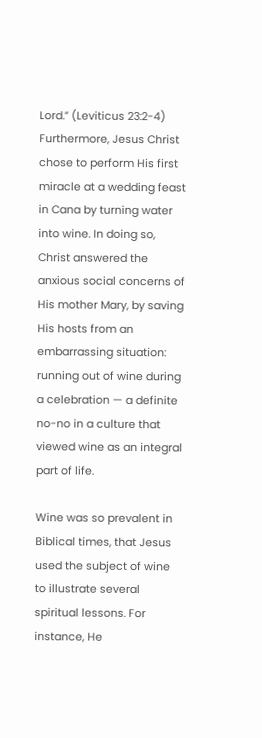Lord.” (Leviticus 23:2-4) Furthermore, Jesus Christ chose to perform His first miracle at a wedding feast in Cana by turning water into wine. In doing so, Christ answered the anxious social concerns of His mother Mary, by saving His hosts from an embarrassing situation: running out of wine during a celebration — a definite no-no in a culture that viewed wine as an integral part of life.

Wine was so prevalent in Biblical times, that Jesus used the subject of wine to illustrate several spiritual lessons. For instance, He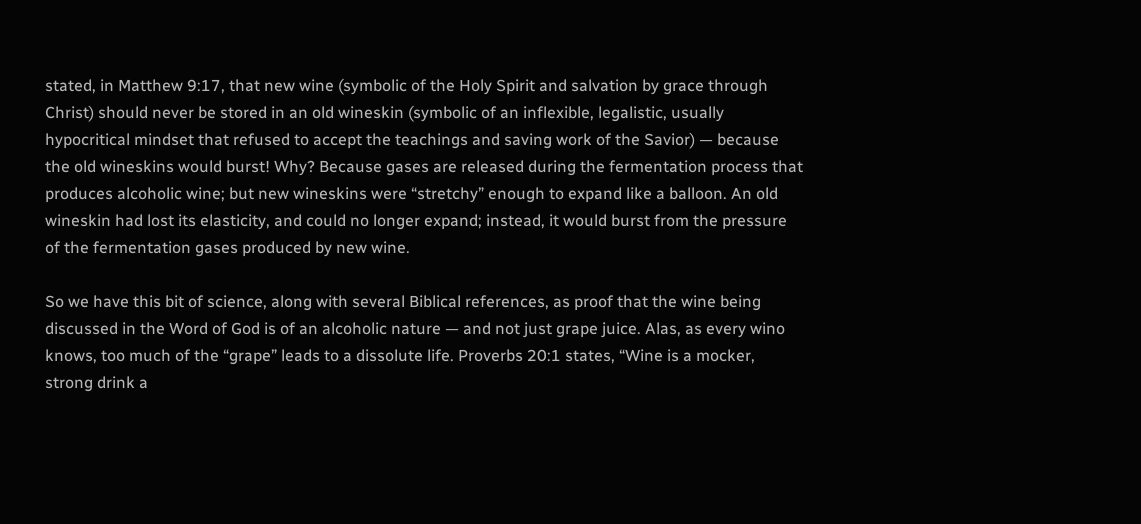stated, in Matthew 9:17, that new wine (symbolic of the Holy Spirit and salvation by grace through Christ) should never be stored in an old wineskin (symbolic of an inflexible, legalistic, usually hypocritical mindset that refused to accept the teachings and saving work of the Savior) — because the old wineskins would burst! Why? Because gases are released during the fermentation process that produces alcoholic wine; but new wineskins were “stretchy” enough to expand like a balloon. An old wineskin had lost its elasticity, and could no longer expand; instead, it would burst from the pressure of the fermentation gases produced by new wine.

So we have this bit of science, along with several Biblical references, as proof that the wine being discussed in the Word of God is of an alcoholic nature — and not just grape juice. Alas, as every wino knows, too much of the “grape” leads to a dissolute life. Proverbs 20:1 states, “Wine is a mocker, strong drink a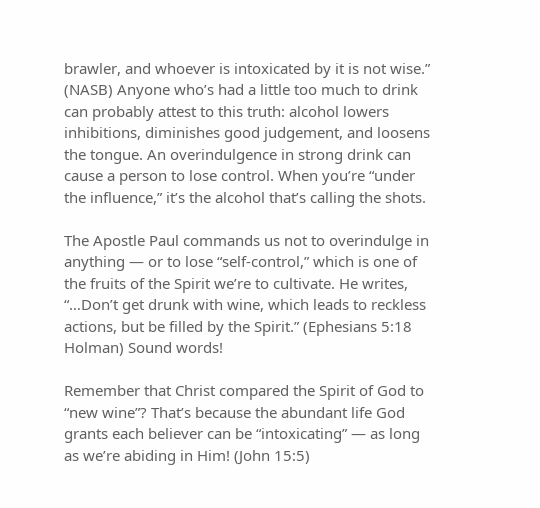brawler, and whoever is intoxicated by it is not wise.” (NASB) Anyone who’s had a little too much to drink can probably attest to this truth: alcohol lowers inhibitions, diminishes good judgement, and loosens the tongue. An overindulgence in strong drink can cause a person to lose control. When you’re “under the influence,” it’s the alcohol that’s calling the shots.

The Apostle Paul commands us not to overindulge in anything — or to lose “self-control,” which is one of the fruits of the Spirit we’re to cultivate. He writes, “…Don’t get drunk with wine, which leads to reckless actions, but be filled by the Spirit.” (Ephesians 5:18 Holman) Sound words!

Remember that Christ compared the Spirit of God to “new wine”? That’s because the abundant life God grants each believer can be “intoxicating” — as long as we’re abiding in Him! (John 15:5)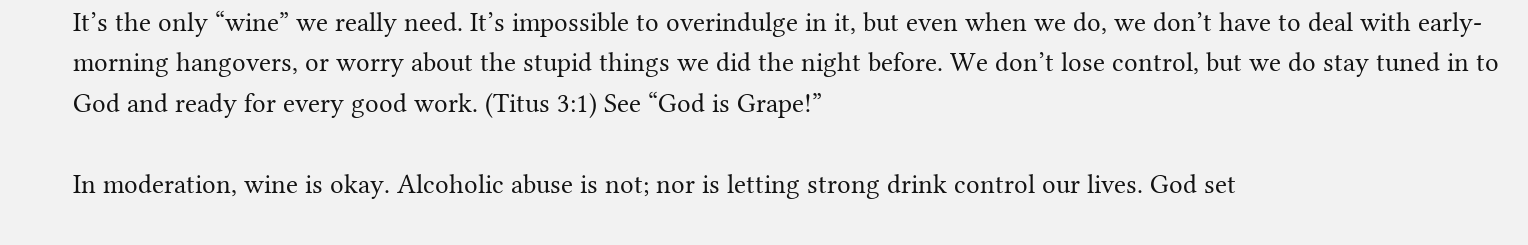It’s the only “wine” we really need. It’s impossible to overindulge in it, but even when we do, we don’t have to deal with early-morning hangovers, or worry about the stupid things we did the night before. We don’t lose control, but we do stay tuned in to God and ready for every good work. (Titus 3:1) See “God is Grape!”

In moderation, wine is okay. Alcoholic abuse is not; nor is letting strong drink control our lives. God set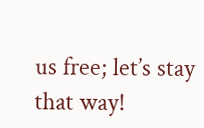us free; let’s stay that way!